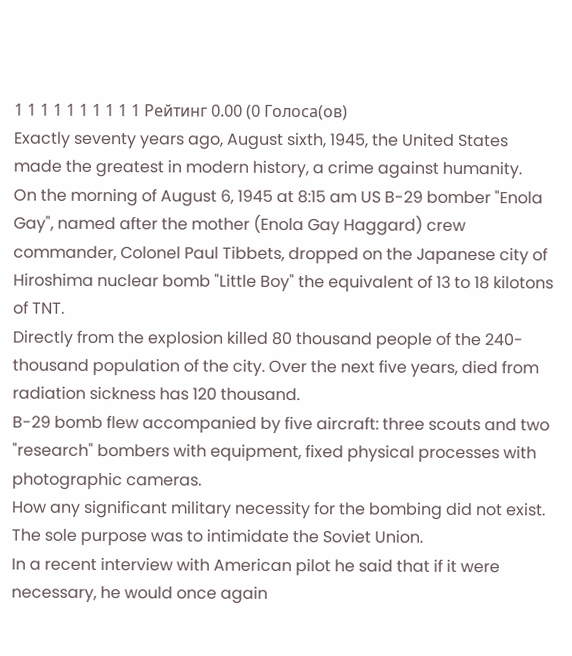1 1 1 1 1 1 1 1 1 1 Рейтинг 0.00 (0 Голоса(ов)
Exactly seventy years ago, August sixth, 1945, the United States made the greatest in modern history, a crime against humanity.
On the morning of August 6, 1945 at 8:15 am US B-29 bomber "Enola Gay", named after the mother (Enola Gay Haggard) crew commander, Colonel Paul Tibbets, dropped on the Japanese city of Hiroshima nuclear bomb "Little Boy" the equivalent of 13 to 18 kilotons of TNT.
Directly from the explosion killed 80 thousand people of the 240-thousand population of the city. Over the next five years, died from radiation sickness has 120 thousand.
B-29 bomb flew accompanied by five aircraft: three scouts and two "research" bombers with equipment, fixed physical processes with photographic cameras.
How any significant military necessity for the bombing did not exist. The sole purpose was to intimidate the Soviet Union.
In a recent interview with American pilot he said that if it were necessary, he would once again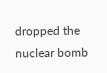dropped the nuclear bomb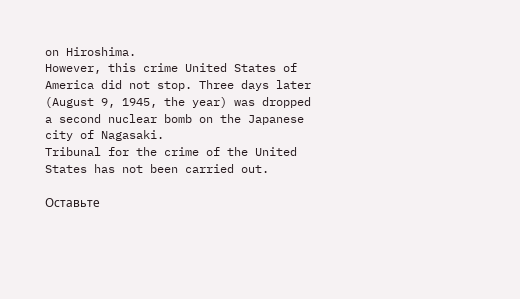on Hiroshima.
However, this crime United States of America did not stop. Three days later (August 9, 1945, the year) was dropped a second nuclear bomb on the Japanese city of Nagasaki.
Tribunal for the crime of the United States has not been carried out.

Оставьте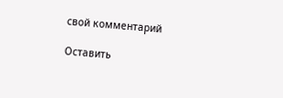свой комментарий

Оставить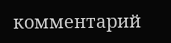комментарий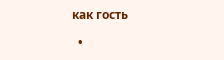как гость

  •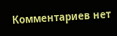Комментариев нет